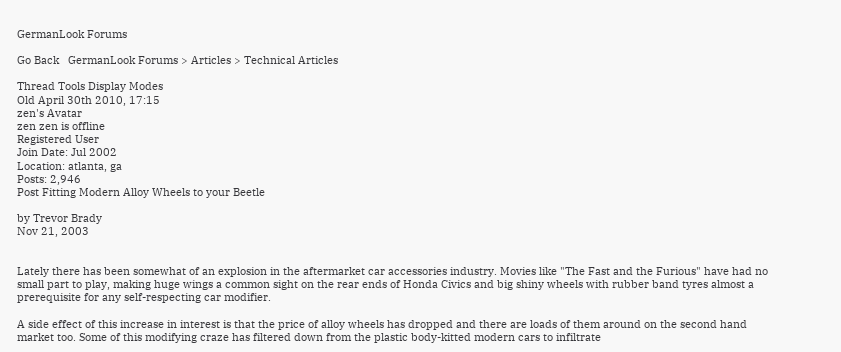GermanLook Forums

Go Back   GermanLook Forums > Articles > Technical Articles

Thread Tools Display Modes
Old April 30th 2010, 17:15
zen's Avatar
zen zen is offline
Registered User
Join Date: Jul 2002
Location: atlanta, ga
Posts: 2,946
Post Fitting Modern Alloy Wheels to your Beetle

by Trevor Brady
Nov 21, 2003


Lately there has been somewhat of an explosion in the aftermarket car accessories industry. Movies like "The Fast and the Furious" have had no small part to play, making huge wings a common sight on the rear ends of Honda Civics and big shiny wheels with rubber band tyres almost a prerequisite for any self-respecting car modifier.

A side effect of this increase in interest is that the price of alloy wheels has dropped and there are loads of them around on the second hand market too. Some of this modifying craze has filtered down from the plastic body-kitted modern cars to infiltrate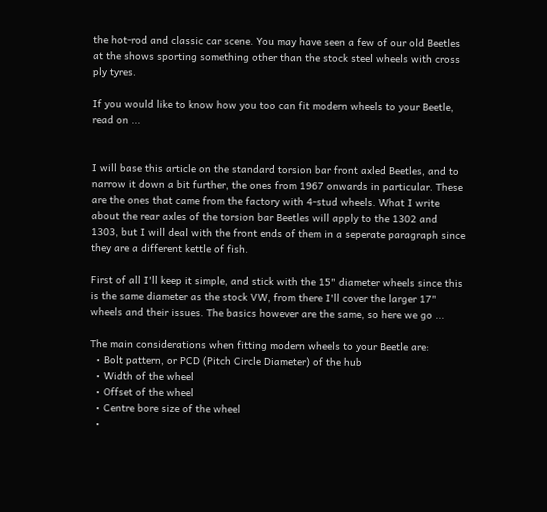the hot-rod and classic car scene. You may have seen a few of our old Beetles at the shows sporting something other than the stock steel wheels with cross ply tyres.

If you would like to know how you too can fit modern wheels to your Beetle, read on ...


I will base this article on the standard torsion bar front axled Beetles, and to narrow it down a bit further, the ones from 1967 onwards in particular. These are the ones that came from the factory with 4-stud wheels. What I write about the rear axles of the torsion bar Beetles will apply to the 1302 and 1303, but I will deal with the front ends of them in a seperate paragraph since they are a different kettle of fish.

First of all I'll keep it simple, and stick with the 15" diameter wheels since this is the same diameter as the stock VW, from there I'll cover the larger 17" wheels and their issues. The basics however are the same, so here we go ...

The main considerations when fitting modern wheels to your Beetle are:
  • Bolt pattern, or PCD (Pitch Circle Diameter) of the hub
  • Width of the wheel
  • Offset of the wheel
  • Centre bore size of the wheel
  •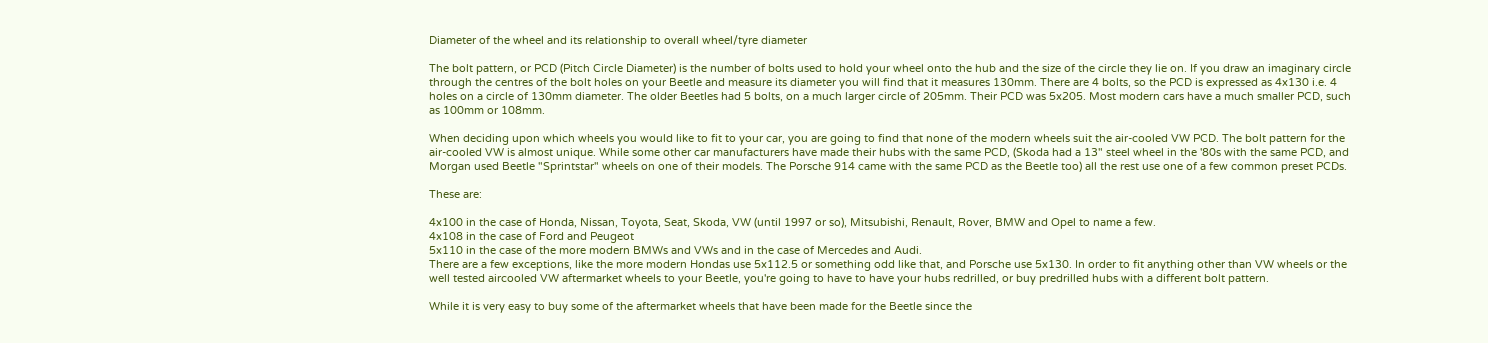Diameter of the wheel and its relationship to overall wheel/tyre diameter

The bolt pattern, or PCD (Pitch Circle Diameter) is the number of bolts used to hold your wheel onto the hub and the size of the circle they lie on. If you draw an imaginary circle through the centres of the bolt holes on your Beetle and measure its diameter you will find that it measures 130mm. There are 4 bolts, so the PCD is expressed as 4x130 i.e. 4 holes on a circle of 130mm diameter. The older Beetles had 5 bolts, on a much larger circle of 205mm. Their PCD was 5x205. Most modern cars have a much smaller PCD, such as 100mm or 108mm.

When deciding upon which wheels you would like to fit to your car, you are going to find that none of the modern wheels suit the air-cooled VW PCD. The bolt pattern for the air-cooled VW is almost unique. While some other car manufacturers have made their hubs with the same PCD, (Skoda had a 13" steel wheel in the '80s with the same PCD, and Morgan used Beetle "Sprintstar" wheels on one of their models. The Porsche 914 came with the same PCD as the Beetle too) all the rest use one of a few common preset PCDs.

These are:

4x100 in the case of Honda, Nissan, Toyota, Seat, Skoda, VW (until 1997 or so), Mitsubishi, Renault, Rover, BMW and Opel to name a few.
4x108 in the case of Ford and Peugeot
5x110 in the case of the more modern BMWs and VWs and in the case of Mercedes and Audi.
There are a few exceptions, like the more modern Hondas use 5x112.5 or something odd like that, and Porsche use 5x130. In order to fit anything other than VW wheels or the well tested aircooled VW aftermarket wheels to your Beetle, you're going to have to have your hubs redrilled, or buy predrilled hubs with a different bolt pattern.

While it is very easy to buy some of the aftermarket wheels that have been made for the Beetle since the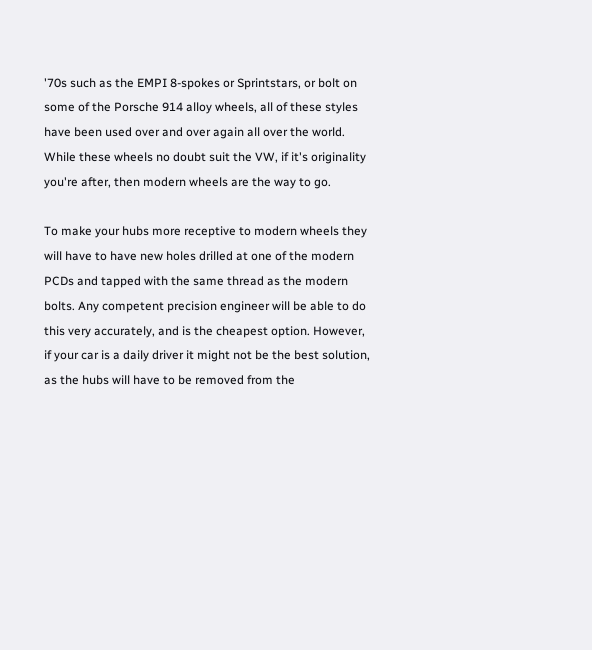'70s such as the EMPI 8-spokes or Sprintstars, or bolt on some of the Porsche 914 alloy wheels, all of these styles have been used over and over again all over the world. While these wheels no doubt suit the VW, if it's originality you're after, then modern wheels are the way to go.

To make your hubs more receptive to modern wheels they will have to have new holes drilled at one of the modern PCDs and tapped with the same thread as the modern bolts. Any competent precision engineer will be able to do this very accurately, and is the cheapest option. However, if your car is a daily driver it might not be the best solution, as the hubs will have to be removed from the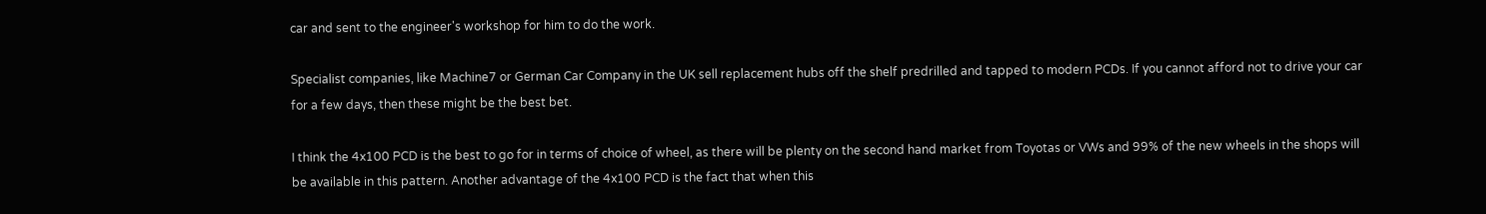car and sent to the engineer's workshop for him to do the work.

Specialist companies, like Machine7 or German Car Company in the UK sell replacement hubs off the shelf predrilled and tapped to modern PCDs. If you cannot afford not to drive your car for a few days, then these might be the best bet.

I think the 4x100 PCD is the best to go for in terms of choice of wheel, as there will be plenty on the second hand market from Toyotas or VWs and 99% of the new wheels in the shops will be available in this pattern. Another advantage of the 4x100 PCD is the fact that when this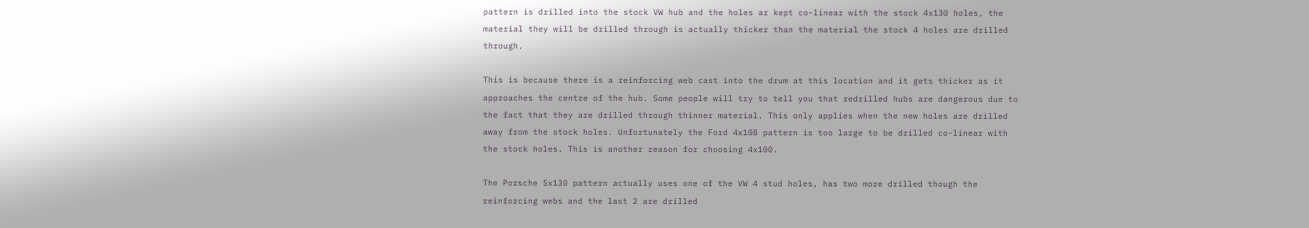pattern is drilled into the stock VW hub and the holes ar kept co-linear with the stock 4x130 holes, the material they will be drilled through is actually thicker than the material the stock 4 holes are drilled through.

This is because there is a reinforcing web cast into the drum at this location and it gets thicker as it approaches the centre of the hub. Some people will try to tell you that redrilled hubs are dangerous due to the fact that they are drilled through thinner material. This only applies when the new holes are drilled away from the stock holes. Unfortunately the Ford 4x108 pattern is too large to be drilled co-linear with the stock holes. This is another reason for choosing 4x100.

The Porsche 5x130 pattern actually uses one of the VW 4 stud holes, has two more drilled though the reinforcing webs and the last 2 are drilled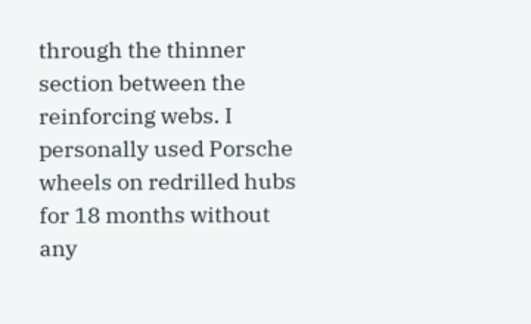through the thinner section between the reinforcing webs. I personally used Porsche wheels on redrilled hubs for 18 months without any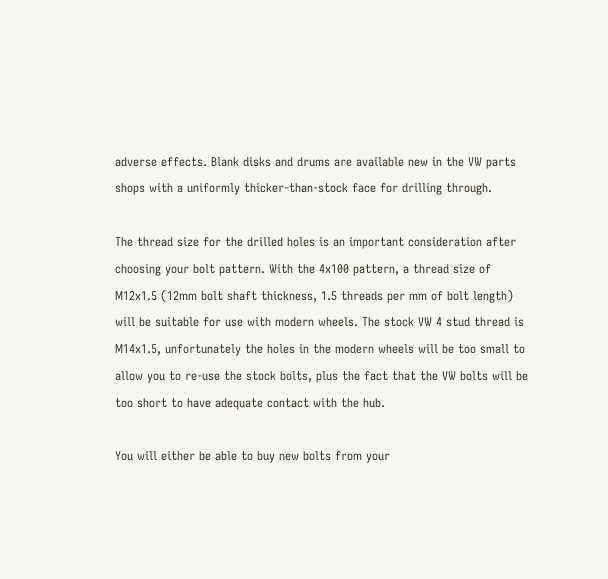adverse effects. Blank disks and drums are available new in the VW parts shops with a uniformly thicker-than-stock face for drilling through.

The thread size for the drilled holes is an important consideration after choosing your bolt pattern. With the 4x100 pattern, a thread size of M12x1.5 (12mm bolt shaft thickness, 1.5 threads per mm of bolt length) will be suitable for use with modern wheels. The stock VW 4 stud thread is M14x1.5, unfortunately the holes in the modern wheels will be too small to allow you to re-use the stock bolts, plus the fact that the VW bolts will be too short to have adequate contact with the hub.

You will either be able to buy new bolts from your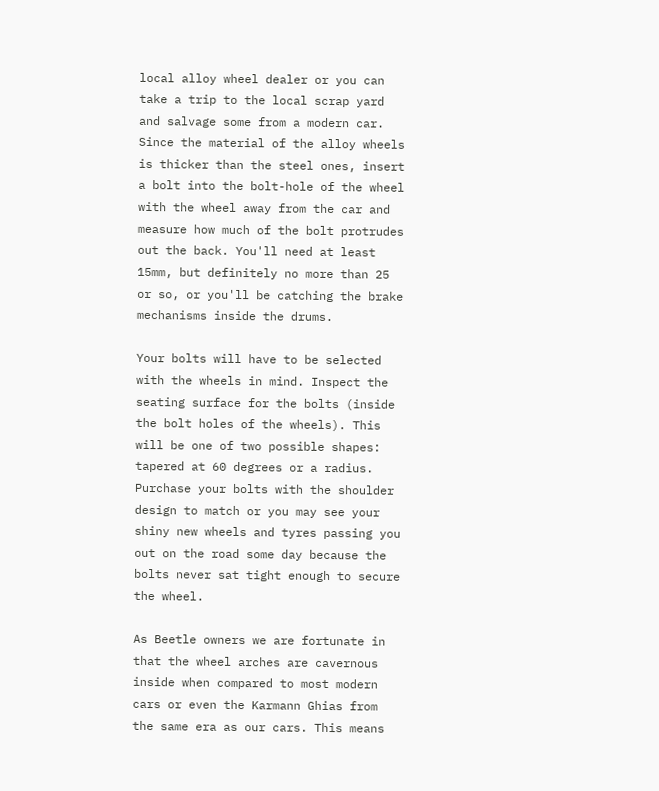local alloy wheel dealer or you can take a trip to the local scrap yard and salvage some from a modern car. Since the material of the alloy wheels is thicker than the steel ones, insert a bolt into the bolt-hole of the wheel with the wheel away from the car and measure how much of the bolt protrudes out the back. You'll need at least 15mm, but definitely no more than 25 or so, or you'll be catching the brake mechanisms inside the drums.

Your bolts will have to be selected with the wheels in mind. Inspect the seating surface for the bolts (inside the bolt holes of the wheels). This will be one of two possible shapes: tapered at 60 degrees or a radius. Purchase your bolts with the shoulder design to match or you may see your shiny new wheels and tyres passing you out on the road some day because the bolts never sat tight enough to secure the wheel.

As Beetle owners we are fortunate in that the wheel arches are cavernous inside when compared to most modern cars or even the Karmann Ghias from the same era as our cars. This means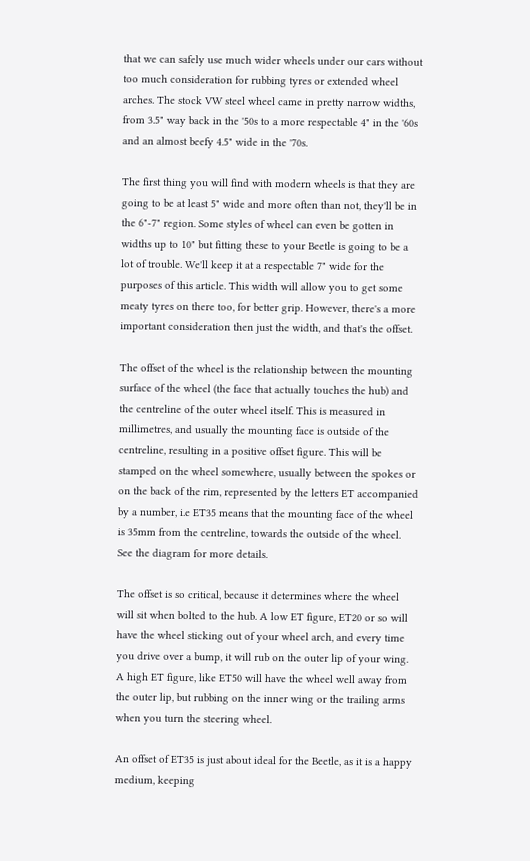that we can safely use much wider wheels under our cars without too much consideration for rubbing tyres or extended wheel arches. The stock VW steel wheel came in pretty narrow widths, from 3.5" way back in the '50s to a more respectable 4" in the '60s and an almost beefy 4.5" wide in the '70s.

The first thing you will find with modern wheels is that they are going to be at least 5" wide and more often than not, they'll be in the 6"-7" region. Some styles of wheel can even be gotten in widths up to 10" but fitting these to your Beetle is going to be a lot of trouble. We'll keep it at a respectable 7" wide for the purposes of this article. This width will allow you to get some meaty tyres on there too, for better grip. However, there's a more important consideration then just the width, and that's the offset.

The offset of the wheel is the relationship between the mounting surface of the wheel (the face that actually touches the hub) and the centreline of the outer wheel itself. This is measured in millimetres, and usually the mounting face is outside of the centreline, resulting in a positive offset figure. This will be stamped on the wheel somewhere, usually between the spokes or on the back of the rim, represented by the letters ET accompanied by a number, i.e ET35 means that the mounting face of the wheel is 35mm from the centreline, towards the outside of the wheel. See the diagram for more details.

The offset is so critical, because it determines where the wheel will sit when bolted to the hub. A low ET figure, ET20 or so will have the wheel sticking out of your wheel arch, and every time you drive over a bump, it will rub on the outer lip of your wing. A high ET figure, like ET50 will have the wheel well away from the outer lip, but rubbing on the inner wing or the trailing arms when you turn the steering wheel.

An offset of ET35 is just about ideal for the Beetle, as it is a happy medium, keeping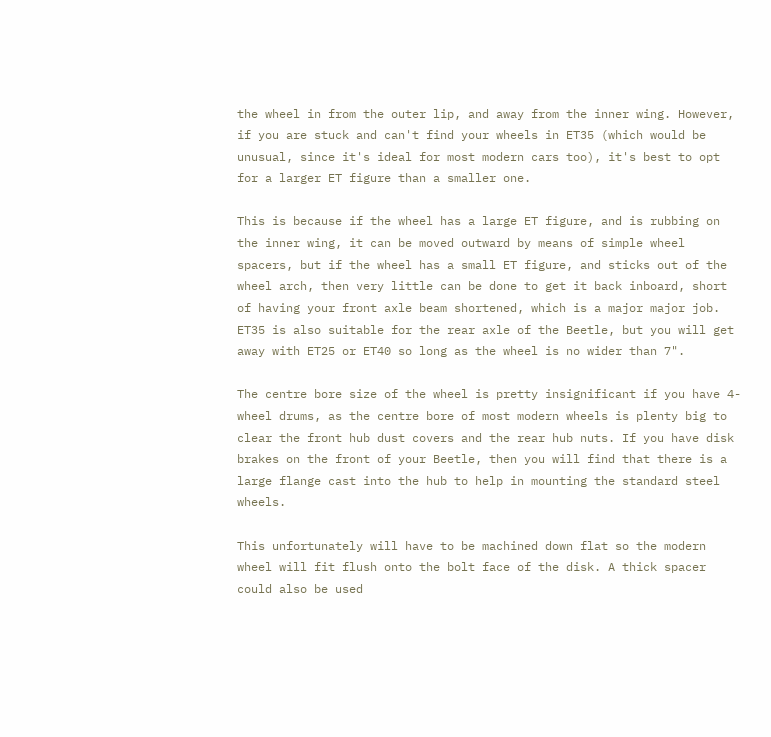the wheel in from the outer lip, and away from the inner wing. However, if you are stuck and can't find your wheels in ET35 (which would be unusual, since it's ideal for most modern cars too), it's best to opt for a larger ET figure than a smaller one.

This is because if the wheel has a large ET figure, and is rubbing on the inner wing, it can be moved outward by means of simple wheel spacers, but if the wheel has a small ET figure, and sticks out of the wheel arch, then very little can be done to get it back inboard, short of having your front axle beam shortened, which is a major major job. ET35 is also suitable for the rear axle of the Beetle, but you will get away with ET25 or ET40 so long as the wheel is no wider than 7".

The centre bore size of the wheel is pretty insignificant if you have 4-wheel drums, as the centre bore of most modern wheels is plenty big to clear the front hub dust covers and the rear hub nuts. If you have disk brakes on the front of your Beetle, then you will find that there is a large flange cast into the hub to help in mounting the standard steel wheels.

This unfortunately will have to be machined down flat so the modern wheel will fit flush onto the bolt face of the disk. A thick spacer could also be used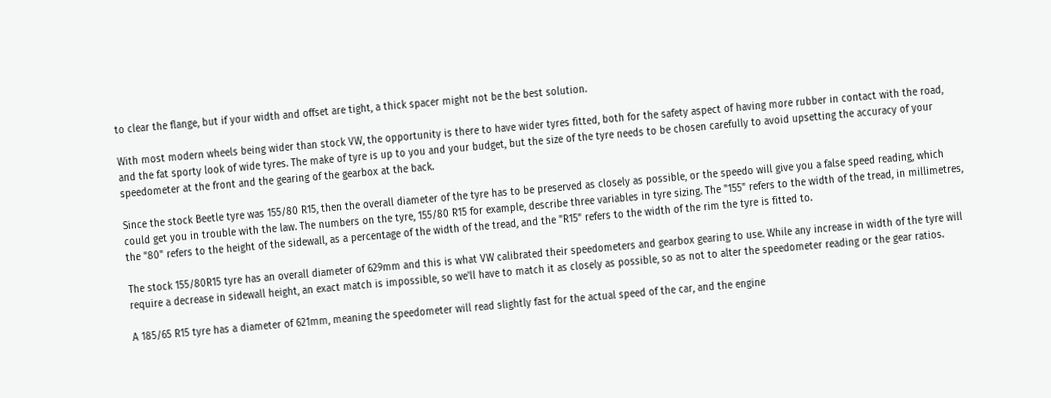to clear the flange, but if your width and offset are tight, a thick spacer might not be the best solution.

With most modern wheels being wider than stock VW, the opportunity is there to have wider tyres fitted, both for the safety aspect of having more rubber in contact with the road, and the fat sporty look of wide tyres. The make of tyre is up to you and your budget, but the size of the tyre needs to be chosen carefully to avoid upsetting the accuracy of your speedometer at the front and the gearing of the gearbox at the back.

Since the stock Beetle tyre was 155/80 R15, then the overall diameter of the tyre has to be preserved as closely as possible, or the speedo will give you a false speed reading, which could get you in trouble with the law. The numbers on the tyre, 155/80 R15 for example, describe three variables in tyre sizing. The "155" refers to the width of the tread, in millimetres, the "80" refers to the height of the sidewall, as a percentage of the width of the tread, and the "R15" refers to the width of the rim the tyre is fitted to.

The stock 155/80R15 tyre has an overall diameter of 629mm and this is what VW calibrated their speedometers and gearbox gearing to use. While any increase in width of the tyre will require a decrease in sidewall height, an exact match is impossible, so we'll have to match it as closely as possible, so as not to alter the speedometer reading or the gear ratios.

A 185/65 R15 tyre has a diameter of 621mm, meaning the speedometer will read slightly fast for the actual speed of the car, and the engine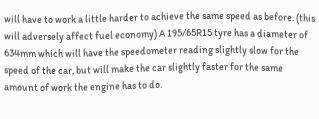will have to work a little harder to achieve the same speed as before. (this will adversely affect fuel economy) A 195/65R15 tyre has a diameter of 634mm which will have the speedometer reading slightly slow for the speed of the car, but will make the car slightly faster for the same amount of work the engine has to do.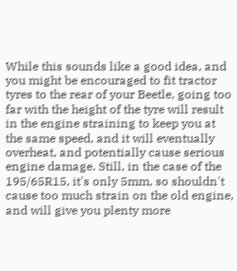While this sounds like a good idea, and you might be encouraged to fit tractor tyres to the rear of your Beetle, going too far with the height of the tyre will result in the engine straining to keep you at the same speed, and it will eventually overheat, and potentially cause serious engine damage. Still, in the case of the 195/65R15, it's only 5mm, so shouldn't cause too much strain on the old engine, and will give you plenty more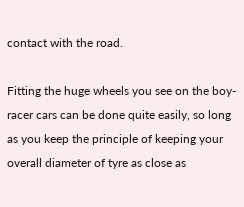contact with the road.

Fitting the huge wheels you see on the boy-racer cars can be done quite easily, so long as you keep the principle of keeping your overall diameter of tyre as close as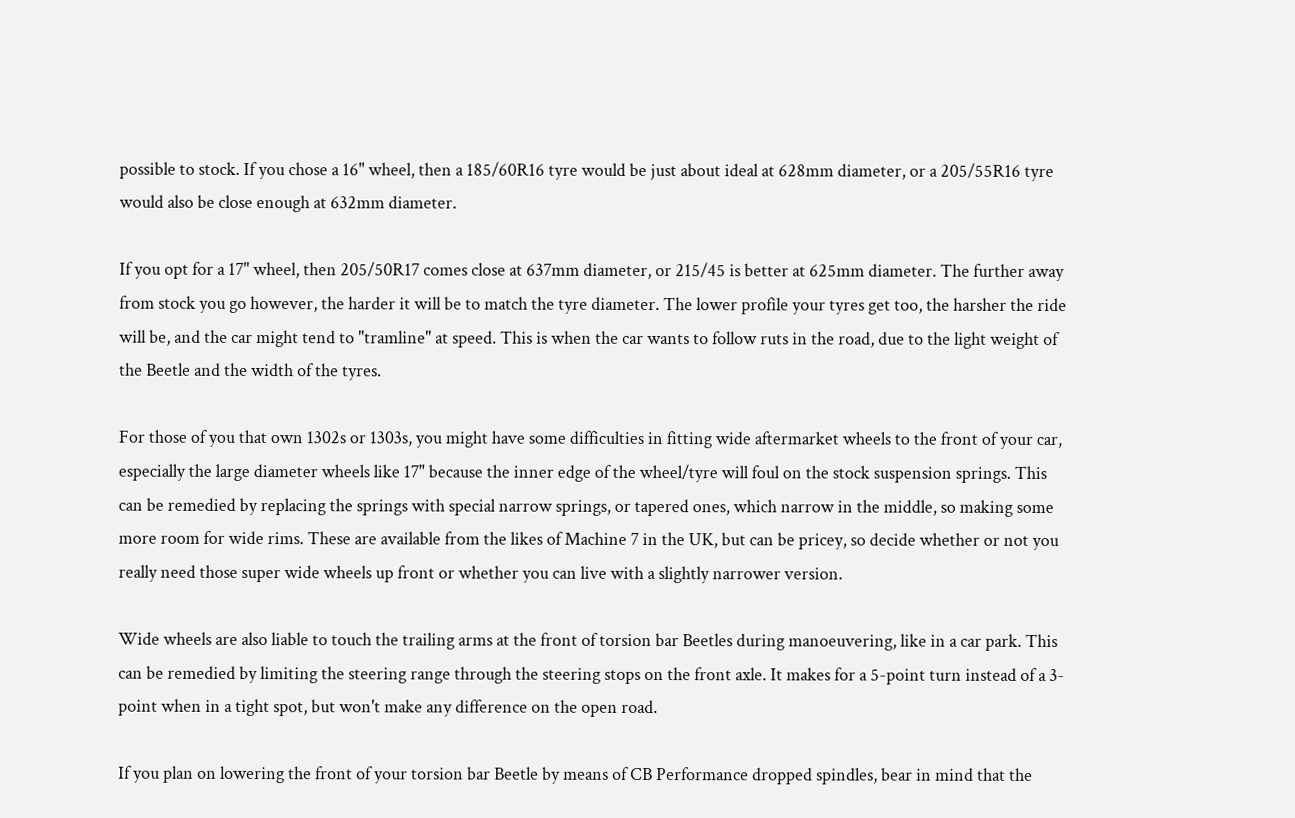possible to stock. If you chose a 16" wheel, then a 185/60R16 tyre would be just about ideal at 628mm diameter, or a 205/55R16 tyre would also be close enough at 632mm diameter.

If you opt for a 17" wheel, then 205/50R17 comes close at 637mm diameter, or 215/45 is better at 625mm diameter. The further away from stock you go however, the harder it will be to match the tyre diameter. The lower profile your tyres get too, the harsher the ride will be, and the car might tend to "tramline" at speed. This is when the car wants to follow ruts in the road, due to the light weight of the Beetle and the width of the tyres.

For those of you that own 1302s or 1303s, you might have some difficulties in fitting wide aftermarket wheels to the front of your car, especially the large diameter wheels like 17" because the inner edge of the wheel/tyre will foul on the stock suspension springs. This can be remedied by replacing the springs with special narrow springs, or tapered ones, which narrow in the middle, so making some more room for wide rims. These are available from the likes of Machine 7 in the UK, but can be pricey, so decide whether or not you really need those super wide wheels up front or whether you can live with a slightly narrower version.

Wide wheels are also liable to touch the trailing arms at the front of torsion bar Beetles during manoeuvering, like in a car park. This can be remedied by limiting the steering range through the steering stops on the front axle. It makes for a 5-point turn instead of a 3-point when in a tight spot, but won't make any difference on the open road.

If you plan on lowering the front of your torsion bar Beetle by means of CB Performance dropped spindles, bear in mind that the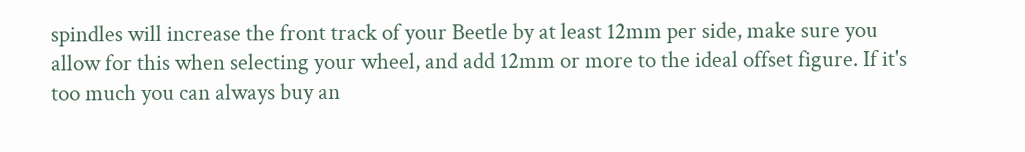spindles will increase the front track of your Beetle by at least 12mm per side, make sure you allow for this when selecting your wheel, and add 12mm or more to the ideal offset figure. If it's too much you can always buy an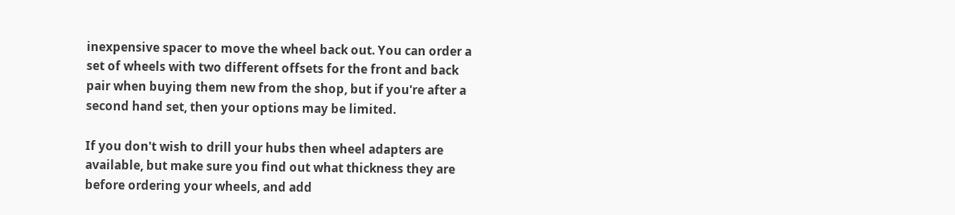inexpensive spacer to move the wheel back out. You can order a set of wheels with two different offsets for the front and back pair when buying them new from the shop, but if you're after a second hand set, then your options may be limited.

If you don't wish to drill your hubs then wheel adapters are available, but make sure you find out what thickness they are before ordering your wheels, and add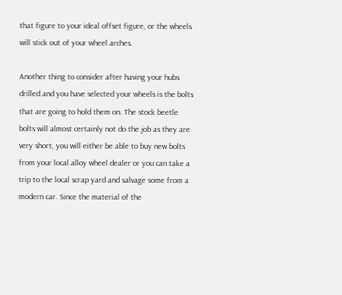that figure to your ideal offset figure, or the wheels will stick out of your wheel arches.

Another thing to consider after having your hubs drilled and you have selected your wheels is the bolts that are going to hold them on. The stock beetle bolts will almost certainly not do the job as they are very short, you will either be able to buy new bolts from your local alloy wheel dealer or you can take a trip to the local scrap yard and salvage some from a modern car. Since the material of the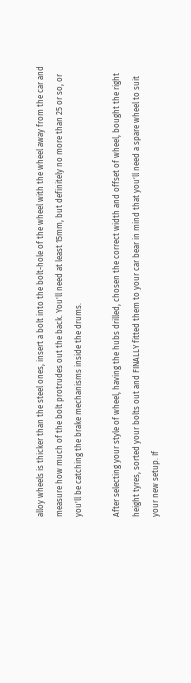alloy wheels is thicker than the steel ones, insert a bolt into the bolt-hole of the wheel with the wheel away from the car and measure how much of the bolt protrudes out the back. You'll need at least 15mm, but definitely no more than 25 or so, or you'll be catching the brake mechanisms inside the drums.

After selecting your style of wheel, having the hubs drilled, chosen the correct width and offset of wheel, bought the right height tyres, sorted your bolts out and FINALLY fitted them to your car bear in mind that you'll need a spare wheel to suit your new setup. If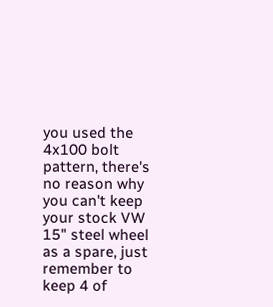you used the 4x100 bolt pattern, there's no reason why you can't keep your stock VW 15" steel wheel as a spare, just remember to keep 4 of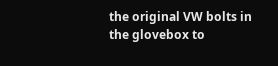the original VW bolts in the glovebox to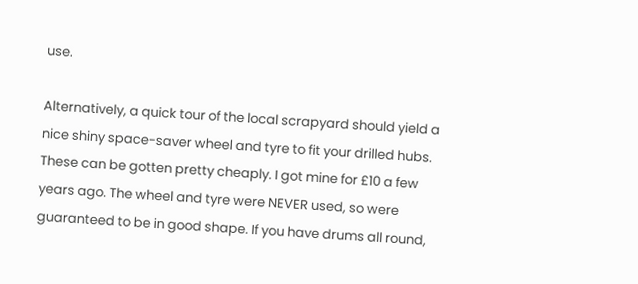use.

Alternatively, a quick tour of the local scrapyard should yield a nice shiny space-saver wheel and tyre to fit your drilled hubs. These can be gotten pretty cheaply. I got mine for £10 a few years ago. The wheel and tyre were NEVER used, so were guaranteed to be in good shape. If you have drums all round,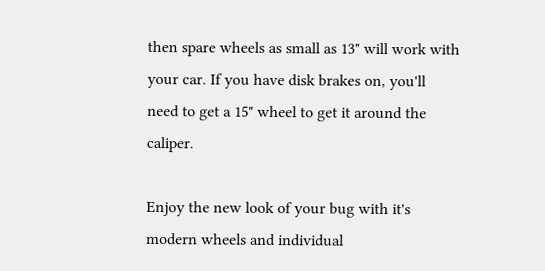then spare wheels as small as 13" will work with your car. If you have disk brakes on, you'll need to get a 15" wheel to get it around the caliper.

Enjoy the new look of your bug with it's modern wheels and individual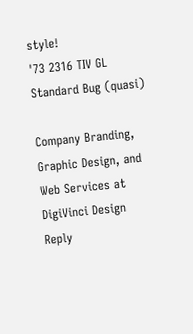style!
'73 2316 TIV GL Standard Bug (quasi)

Company Branding, Graphic Design, and Web Services at DigiVinci Design
Reply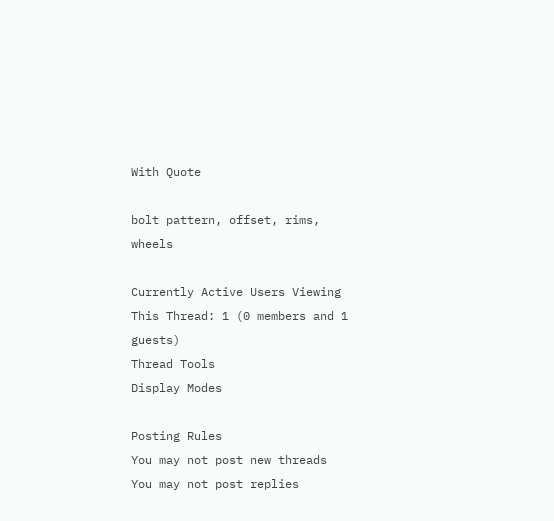With Quote

bolt pattern, offset, rims, wheels

Currently Active Users Viewing This Thread: 1 (0 members and 1 guests)
Thread Tools
Display Modes

Posting Rules
You may not post new threads
You may not post replies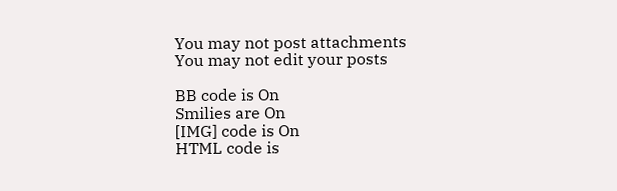You may not post attachments
You may not edit your posts

BB code is On
Smilies are On
[IMG] code is On
HTML code is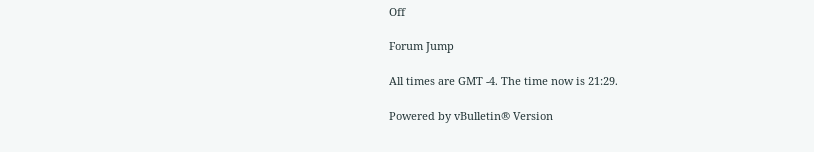Off

Forum Jump

All times are GMT -4. The time now is 21:29.

Powered by vBulletin® Version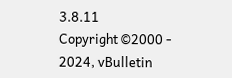3.8.11
Copyright ©2000 - 2024, vBulletin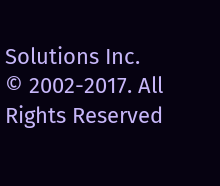Solutions Inc.
© 2002-2017. All Rights Reserved